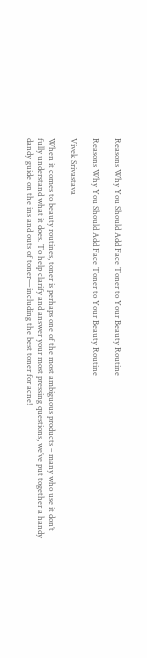Reasons Why You Should Add Face Toner to Your Beauty Routine

Reasons Why You Should Add Face Toner to Your Beauty Routine

Vivek Srivastava

When it comes to beauty routines, toner is perhaps one of the most ambiguous products – many who use it don’t fully understand what it does. To help clarify and answer your most pressing questions, we’ve put together a handy dandy guide on the ins and outs of toner—including the best toner for acne!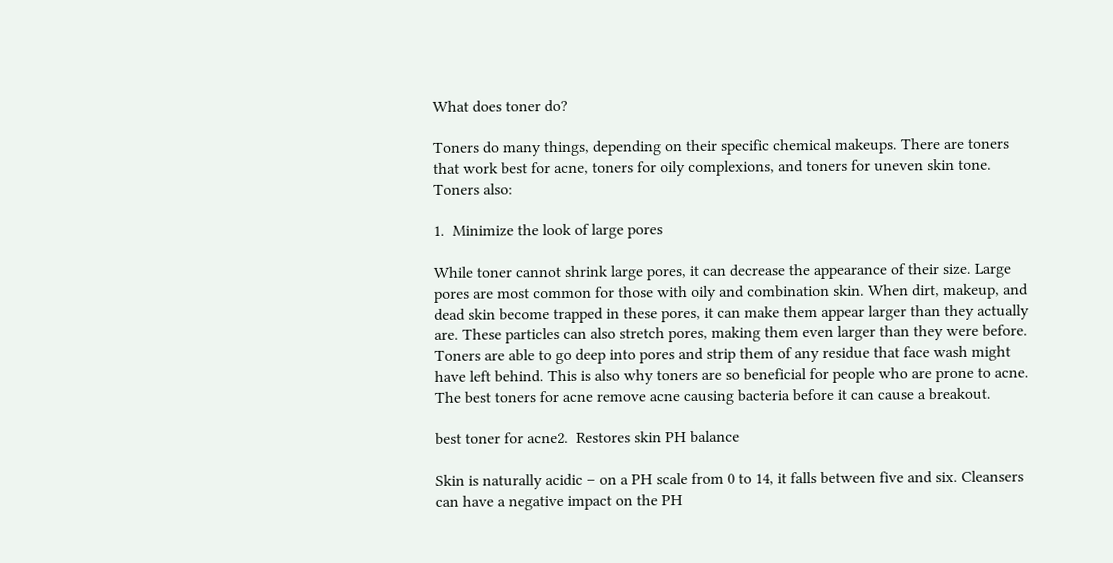What does toner do?

Toners do many things, depending on their specific chemical makeups. There are toners that work best for acne, toners for oily complexions, and toners for uneven skin tone. Toners also:

1.  Minimize the look of large pores

While toner cannot shrink large pores, it can decrease the appearance of their size. Large pores are most common for those with oily and combination skin. When dirt, makeup, and dead skin become trapped in these pores, it can make them appear larger than they actually are. These particles can also stretch pores, making them even larger than they were before. Toners are able to go deep into pores and strip them of any residue that face wash might have left behind. This is also why toners are so beneficial for people who are prone to acne. The best toners for acne remove acne causing bacteria before it can cause a breakout.

best toner for acne2.  Restores skin PH balance

Skin is naturally acidic – on a PH scale from 0 to 14, it falls between five and six. Cleansers can have a negative impact on the PH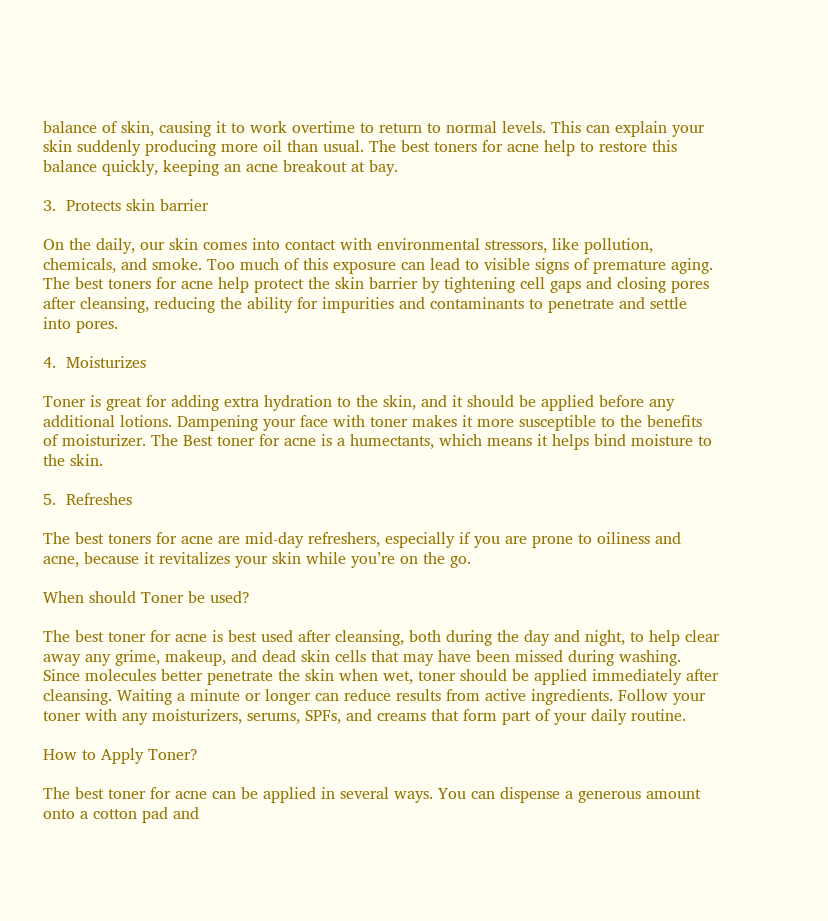balance of skin, causing it to work overtime to return to normal levels. This can explain your skin suddenly producing more oil than usual. The best toners for acne help to restore this balance quickly, keeping an acne breakout at bay.

3.  Protects skin barrier

On the daily, our skin comes into contact with environmental stressors, like pollution, chemicals, and smoke. Too much of this exposure can lead to visible signs of premature aging. The best toners for acne help protect the skin barrier by tightening cell gaps and closing pores after cleansing, reducing the ability for impurities and contaminants to penetrate and settle into pores.

4.  Moisturizes

Toner is great for adding extra hydration to the skin, and it should be applied before any additional lotions. Dampening your face with toner makes it more susceptible to the benefits of moisturizer. The Best toner for acne is a humectants, which means it helps bind moisture to the skin.

5.  Refreshes

The best toners for acne are mid-day refreshers, especially if you are prone to oiliness and acne, because it revitalizes your skin while you’re on the go.

When should Toner be used?

The best toner for acne is best used after cleansing, both during the day and night, to help clear away any grime, makeup, and dead skin cells that may have been missed during washing. Since molecules better penetrate the skin when wet, toner should be applied immediately after cleansing. Waiting a minute or longer can reduce results from active ingredients. Follow your toner with any moisturizers, serums, SPFs, and creams that form part of your daily routine.

How to Apply Toner?

The best toner for acne can be applied in several ways. You can dispense a generous amount onto a cotton pad and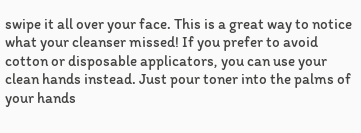swipe it all over your face. This is a great way to notice what your cleanser missed! If you prefer to avoid cotton or disposable applicators, you can use your clean hands instead. Just pour toner into the palms of your hands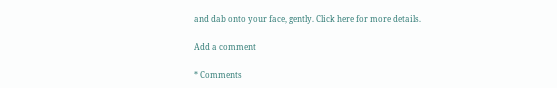and dab onto your face, gently. Click here for more details.

Add a comment

* Comments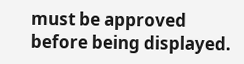must be approved before being displayed.